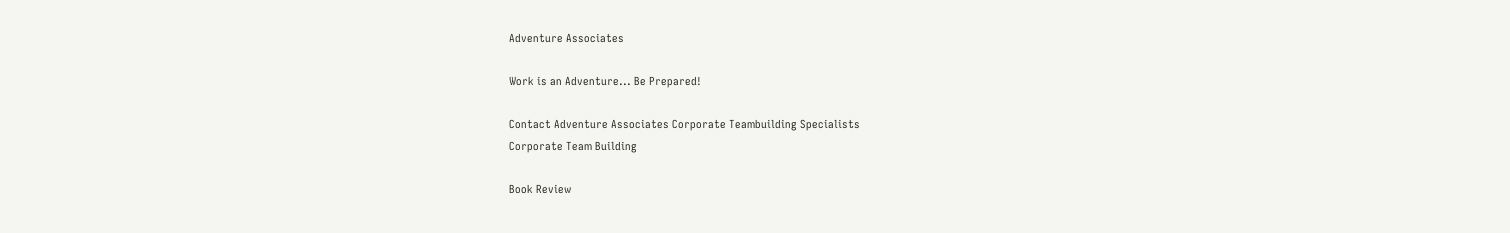Adventure Associates

Work is an Adventure... Be Prepared!

Contact Adventure Associates Corporate Teambuilding Specialists
Corporate Team Building

Book Review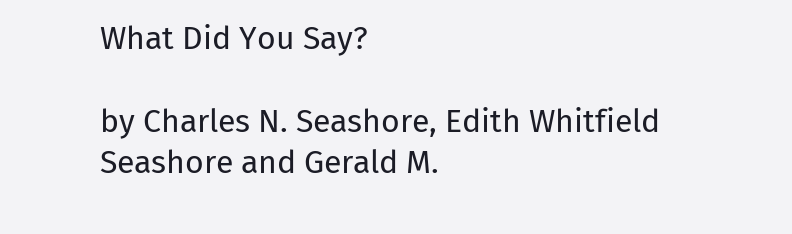What Did You Say?

by Charles N. Seashore, Edith Whitfield Seashore and Gerald M.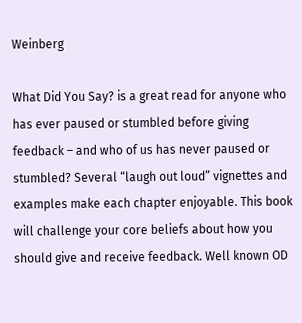Weinberg

What Did You Say? is a great read for anyone who has ever paused or stumbled before giving feedback – and who of us has never paused or stumbled? Several “laugh out loud” vignettes and examples make each chapter enjoyable. This book will challenge your core beliefs about how you should give and receive feedback. Well known OD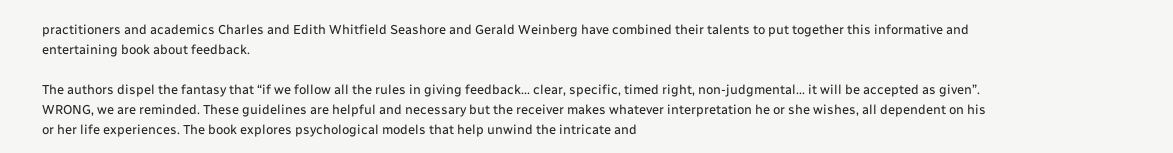practitioners and academics Charles and Edith Whitfield Seashore and Gerald Weinberg have combined their talents to put together this informative and entertaining book about feedback.

The authors dispel the fantasy that “if we follow all the rules in giving feedback... clear, specific, timed right, non-judgmental... it will be accepted as given”. WRONG, we are reminded. These guidelines are helpful and necessary but the receiver makes whatever interpretation he or she wishes, all dependent on his or her life experiences. The book explores psychological models that help unwind the intricate and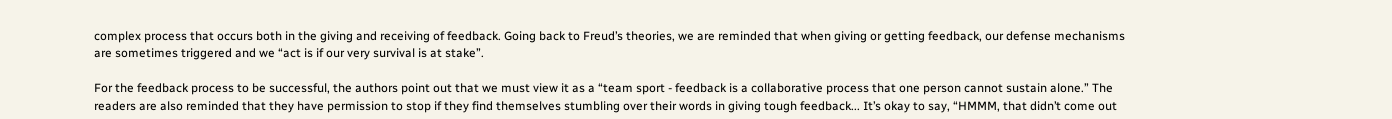complex process that occurs both in the giving and receiving of feedback. Going back to Freud’s theories, we are reminded that when giving or getting feedback, our defense mechanisms are sometimes triggered and we “act is if our very survival is at stake”.

For the feedback process to be successful, the authors point out that we must view it as a “team sport - feedback is a collaborative process that one person cannot sustain alone.” The readers are also reminded that they have permission to stop if they find themselves stumbling over their words in giving tough feedback... It’s okay to say, “HMMM, that didn’t come out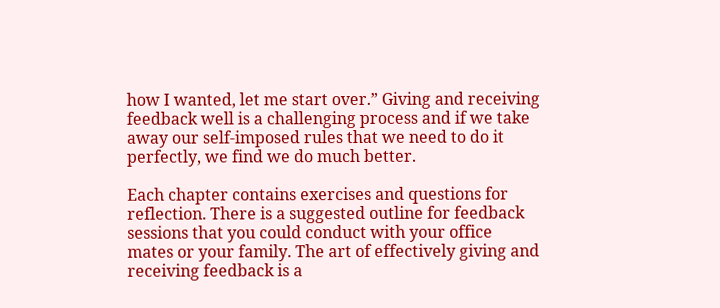how I wanted, let me start over.” Giving and receiving feedback well is a challenging process and if we take away our self-imposed rules that we need to do it perfectly, we find we do much better.

Each chapter contains exercises and questions for reflection. There is a suggested outline for feedback sessions that you could conduct with your office mates or your family. The art of effectively giving and receiving feedback is a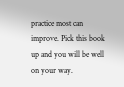practice most can improve. Pick this book up and you will be well on your way.